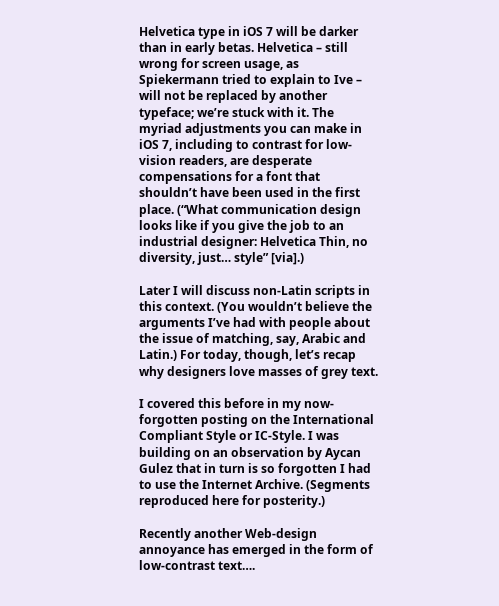Helvetica type in iOS 7 will be darker than in early betas. Helvetica – still wrong for screen usage, as Spiekermann tried to explain to Ive – will not be replaced by another typeface; we’re stuck with it. The myriad adjustments you can make in iOS 7, including to contrast for low-vision readers, are desperate compensations for a font that shouldn’t have been used in the first place. (“What communication design looks like if you give the job to an industrial designer: Helvetica Thin, no diversity, just… style” [via].)

Later I will discuss non-Latin scripts in this context. (You wouldn’t believe the arguments I’ve had with people about the issue of matching, say, Arabic and Latin.) For today, though, let’s recap why designers love masses of grey text.

I covered this before in my now-forgotten posting on the International Compliant Style or IC-Style. I was building on an observation by Aycan Gulez that in turn is so forgotten I had to use the Internet Archive. (Segments reproduced here for posterity.)

Recently another Web-design annoyance has emerged in the form of low-contrast text….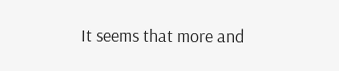It seems that more and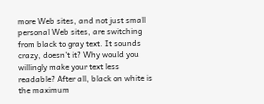more Web sites, and not just small personal Web sites, are switching from black to gray text. It sounds crazy, doesn’t it? Why would you willingly make your text less readable? After all, black on white is the maximum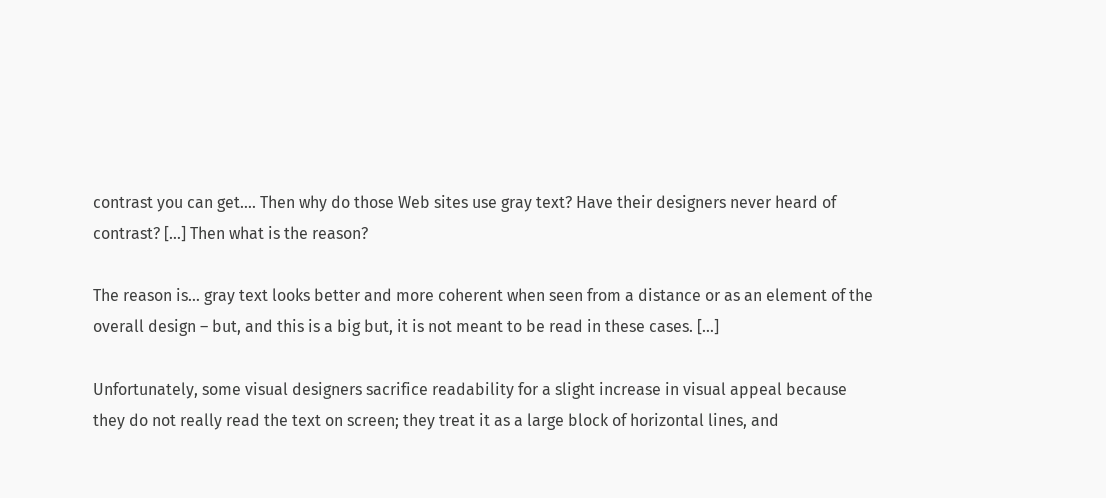contrast you can get…. Then why do those Web sites use gray text? Have their designers never heard of contrast? […] Then what is the reason?

The reason is… gray text looks better and more coherent when seen from a distance or as an element of the overall design – but, and this is a big but, it is not meant to be read in these cases. […]

Unfortunately, some visual designers sacrifice readability for a slight increase in visual appeal because they do not really read the text on screen; they treat it as a large block of horizontal lines, and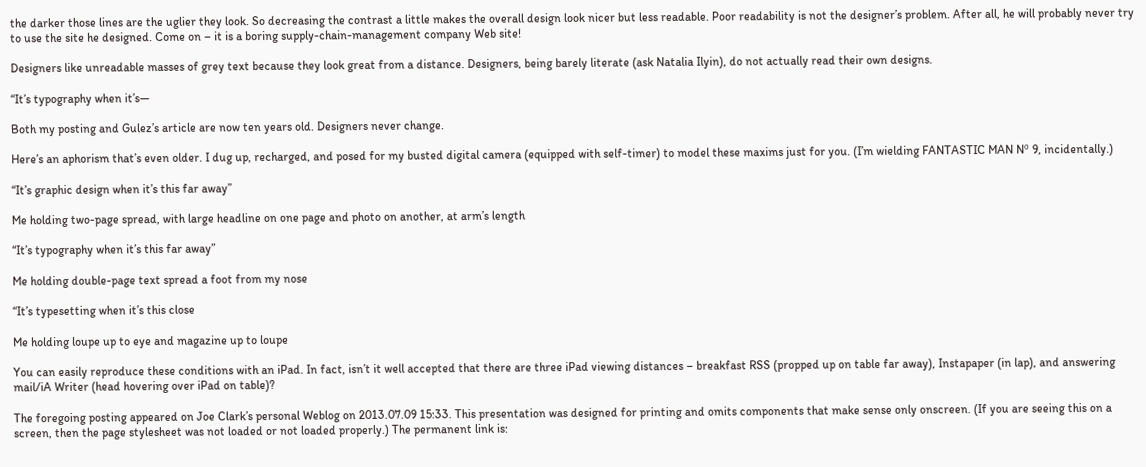the darker those lines are the uglier they look. So decreasing the contrast a little makes the overall design look nicer but less readable. Poor readability is not the designer’s problem. After all, he will probably never try to use the site he designed. Come on – it is a boring supply-chain-management company Web site!

Designers like unreadable masses of grey text because they look great from a distance. Designers, being barely literate (ask Natalia Ilyin), do not actually read their own designs.

“It’s typography when it’s—

Both my posting and Gulez’s article are now ten years old. Designers never change.

Here’s an aphorism that’s even older. I dug up, recharged, and posed for my busted digital camera (equipped with self-timer) to model these maxims just for you. (I’m wielding FANTASTIC MAN Nº 9, incidentally.)

“It’s graphic design when it’s this far away”

Me holding two-page spread, with large headline on one page and photo on another, at arm’s length

“It’s typography when it’s this far away”

Me holding double-page text spread a foot from my nose

“It’s typesetting when it’s this close

Me holding loupe up to eye and magazine up to loupe

You can easily reproduce these conditions with an iPad. In fact, isn’t it well accepted that there are three iPad viewing distances – breakfast RSS (propped up on table far away), Instapaper (in lap), and answering mail/iA Writer (head hovering over iPad on table)?

The foregoing posting appeared on Joe Clark’s personal Weblog on 2013.07.09 15:33. This presentation was designed for printing and omits components that make sense only onscreen. (If you are seeing this on a screen, then the page stylesheet was not loaded or not loaded properly.) The permanent link is: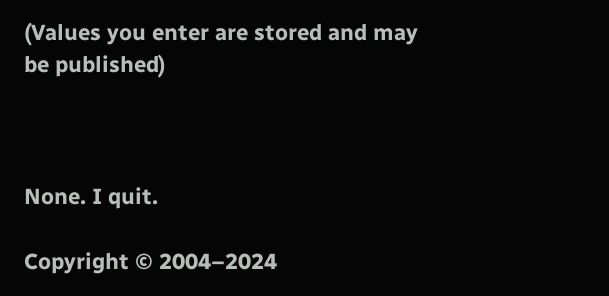(Values you enter are stored and may be published)



None. I quit.

Copyright © 2004–2024